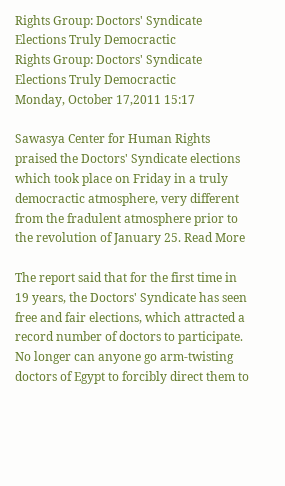Rights Group: Doctors' Syndicate Elections Truly Democractic
Rights Group: Doctors' Syndicate Elections Truly Democractic
Monday, October 17,2011 15:17

Sawasya Center for Human Rights praised the Doctors' Syndicate elections which took place on Friday in a truly democractic atmosphere, very different from the fradulent atmosphere prior to the revolution of January 25. Read More

The report said that for the first time in 19 years, the Doctors' Syndicate has seen free and fair elections, which attracted a record number of doctors to participate. No longer can anyone go arm-twisting doctors of Egypt to forcibly direct them to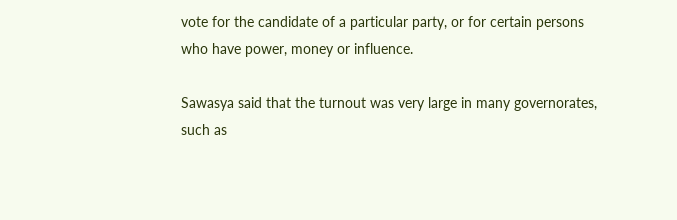vote for the candidate of a particular party, or for certain persons who have power, money or influence.

Sawasya said that the turnout was very large in many governorates, such as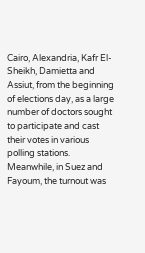Cairo, Alexandria, Kafr El-Sheikh, Damietta and Assiut, from the beginning of elections day, as a large number of doctors sought to participate and cast their votes in various polling stations. Meanwhile, in Suez and Fayoum, the turnout was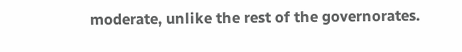moderate, unlike the rest of the governorates.